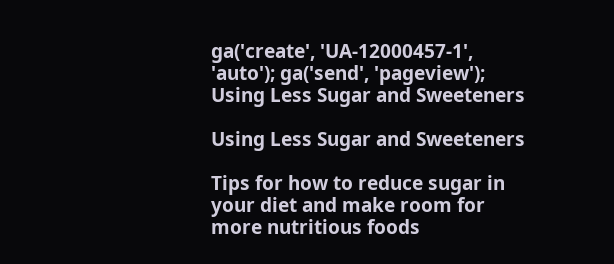ga('create', 'UA-12000457-1', 'auto'); ga('send', 'pageview');
Using Less Sugar and Sweeteners

Using Less Sugar and Sweeteners

Tips for how to reduce sugar in your diet and make room for more nutritious foods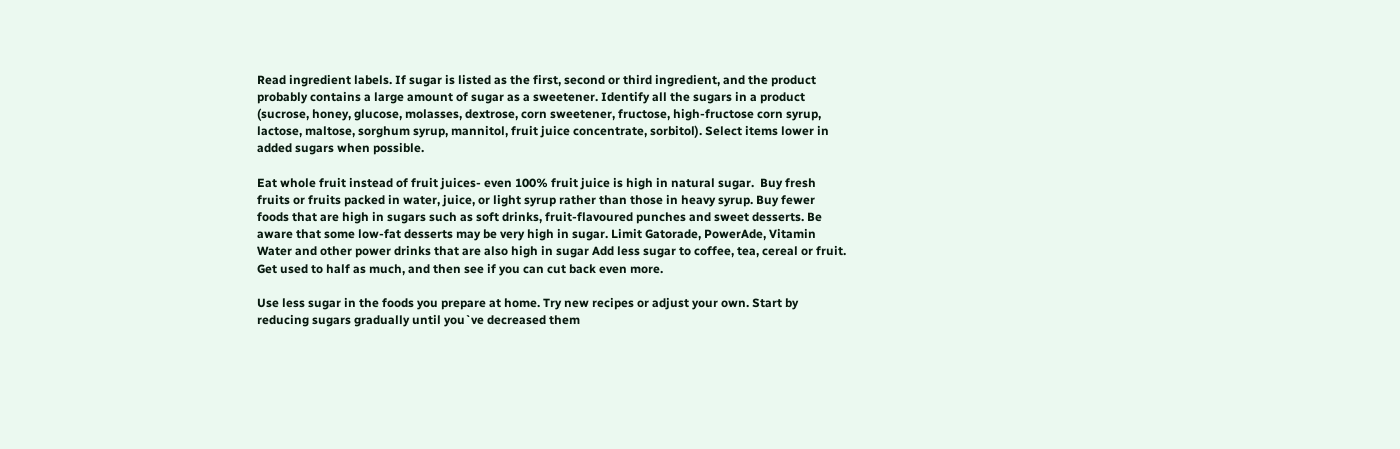Read ingredient labels. If sugar is listed as the first, second or third ingredient, and the product probably contains a large amount of sugar as a sweetener. Identify all the sugars in a product (sucrose, honey, glucose, molasses, dextrose, corn sweetener, fructose, high-fructose corn syrup, lactose, maltose, sorghum syrup, mannitol, fruit juice concentrate, sorbitol). Select items lower in added sugars when possible.

Eat whole fruit instead of fruit juices- even 100% fruit juice is high in natural sugar.  Buy fresh fruits or fruits packed in water, juice, or light syrup rather than those in heavy syrup. Buy fewer foods that are high in sugars such as soft drinks, fruit-flavoured punches and sweet desserts. Be aware that some low-fat desserts may be very high in sugar. Limit Gatorade, PowerAde, Vitamin Water and other power drinks that are also high in sugar Add less sugar to coffee, tea, cereal or fruit. Get used to half as much, and then see if you can cut back even more.

Use less sugar in the foods you prepare at home. Try new recipes or adjust your own. Start by reducing sugars gradually until you`ve decreased them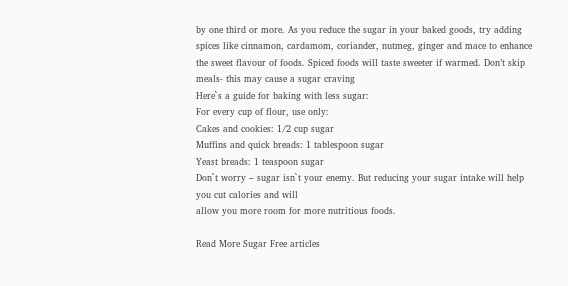by one third or more. As you reduce the sugar in your baked goods, try adding spices like cinnamon, cardamom, coriander, nutmeg, ginger and mace to enhance the sweet flavour of foods. Spiced foods will taste sweeter if warmed. Don’t skip meals- this may cause a sugar craving
Here`s a guide for baking with less sugar:
For every cup of flour, use only:
Cakes and cookies: 1/2 cup sugar
Muffins and quick breads: 1 tablespoon sugar
Yeast breads: 1 teaspoon sugar
Don`t worry – sugar isn`t your enemy. But reducing your sugar intake will help you cut calories and will
allow you more room for more nutritious foods.

Read More Sugar Free articles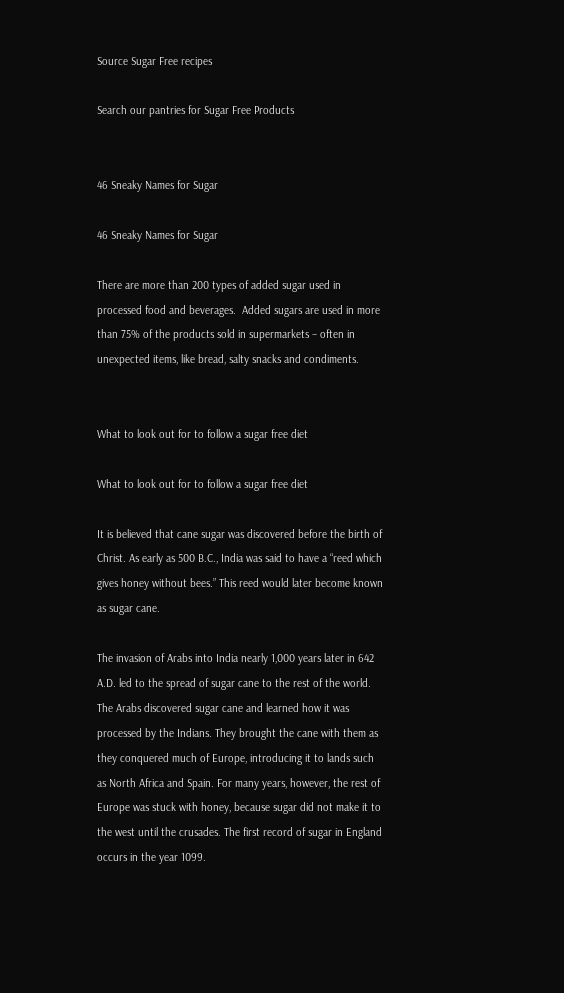Source Sugar Free recipes

Search our pantries for Sugar Free Products


46 Sneaky Names for Sugar

46 Sneaky Names for Sugar

There are more than 200 types of added sugar used in processed food and beverages.  Added sugars are used in more than 75% of the products sold in supermarkets – often in unexpected items, like bread, salty snacks and condiments.


What to look out for to follow a sugar free diet

What to look out for to follow a sugar free diet

It is believed that cane sugar was discovered before the birth of Christ. As early as 500 B.C., India was said to have a “reed which gives honey without bees.” This reed would later become known as sugar cane.

The invasion of Arabs into India nearly 1,000 years later in 642 A.D. led to the spread of sugar cane to the rest of the world. The Arabs discovered sugar cane and learned how it was processed by the Indians. They brought the cane with them as they conquered much of Europe, introducing it to lands such as North Africa and Spain. For many years, however, the rest of Europe was stuck with honey, because sugar did not make it to the west until the crusades. The first record of sugar in England occurs in the year 1099.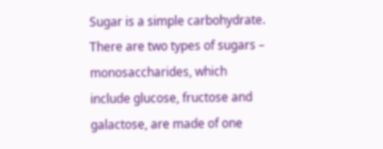Sugar is a simple carbohydrate. There are two types of sugars – monosaccharides, which include glucose, fructose and galactose, are made of one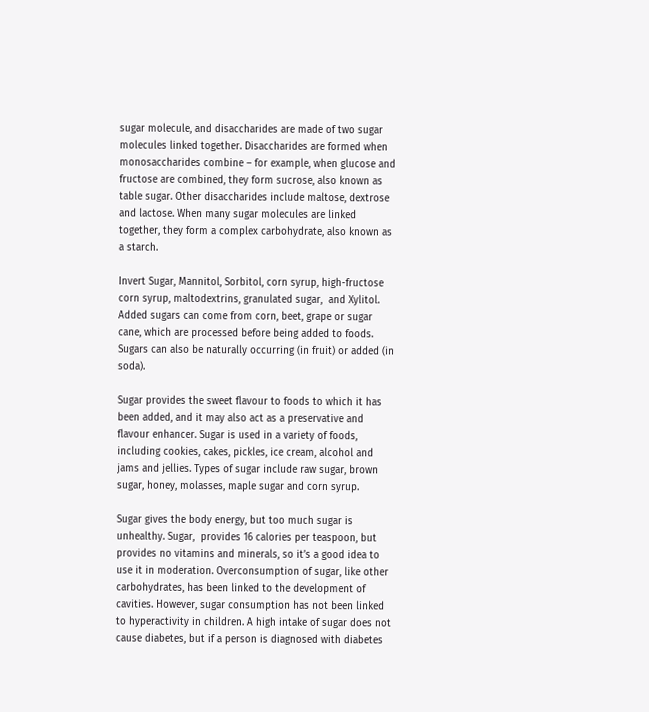sugar molecule, and disaccharides are made of two sugar molecules linked together. Disaccharides are formed when monosaccharides combine – for example, when glucose and fructose are combined, they form sucrose, also known as table sugar. Other disaccharides include maltose, dextrose and lactose. When many sugar molecules are linked together, they form a complex carbohydrate, also known as a starch.

Invert Sugar, Mannitol, Sorbitol, corn syrup, high-fructose corn syrup, maltodextrins, granulated sugar,  and Xylitol. Added sugars can come from corn, beet, grape or sugar cane, which are processed before being added to foods. Sugars can also be naturally occurring (in fruit) or added (in soda).

Sugar provides the sweet flavour to foods to which it has been added, and it may also act as a preservative and flavour enhancer. Sugar is used in a variety of foods, including cookies, cakes, pickles, ice cream, alcohol and jams and jellies. Types of sugar include raw sugar, brown sugar, honey, molasses, maple sugar and corn syrup.

Sugar gives the body energy, but too much sugar is unhealthy. Sugar,  provides 16 calories per teaspoon, but provides no vitamins and minerals, so it’s a good idea to use it in moderation. Overconsumption of sugar, like other carbohydrates, has been linked to the development of cavities. However, sugar consumption has not been linked to hyperactivity in children. A high intake of sugar does not cause diabetes, but if a person is diagnosed with diabetes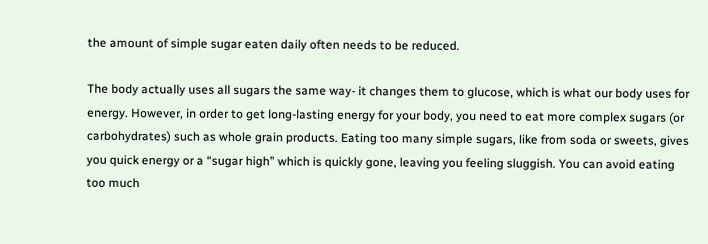the amount of simple sugar eaten daily often needs to be reduced.

The body actually uses all sugars the same way- it changes them to glucose, which is what our body uses for energy. However, in order to get long-lasting energy for your body, you need to eat more complex sugars (or carbohydrates) such as whole grain products. Eating too many simple sugars, like from soda or sweets, gives you quick energy or a “sugar high” which is quickly gone, leaving you feeling sluggish. You can avoid eating too much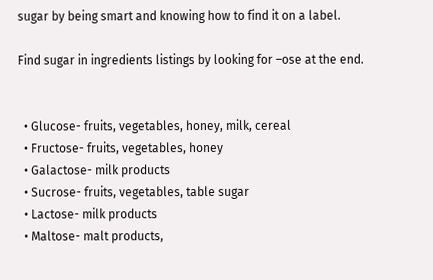sugar by being smart and knowing how to find it on a label.

Find sugar in ingredients listings by looking for –ose at the end.


  • Glucose- fruits, vegetables, honey, milk, cereal
  • Fructose- fruits, vegetables, honey
  • Galactose- milk products
  • Sucrose- fruits, vegetables, table sugar
  • Lactose- milk products
  • Maltose- malt products,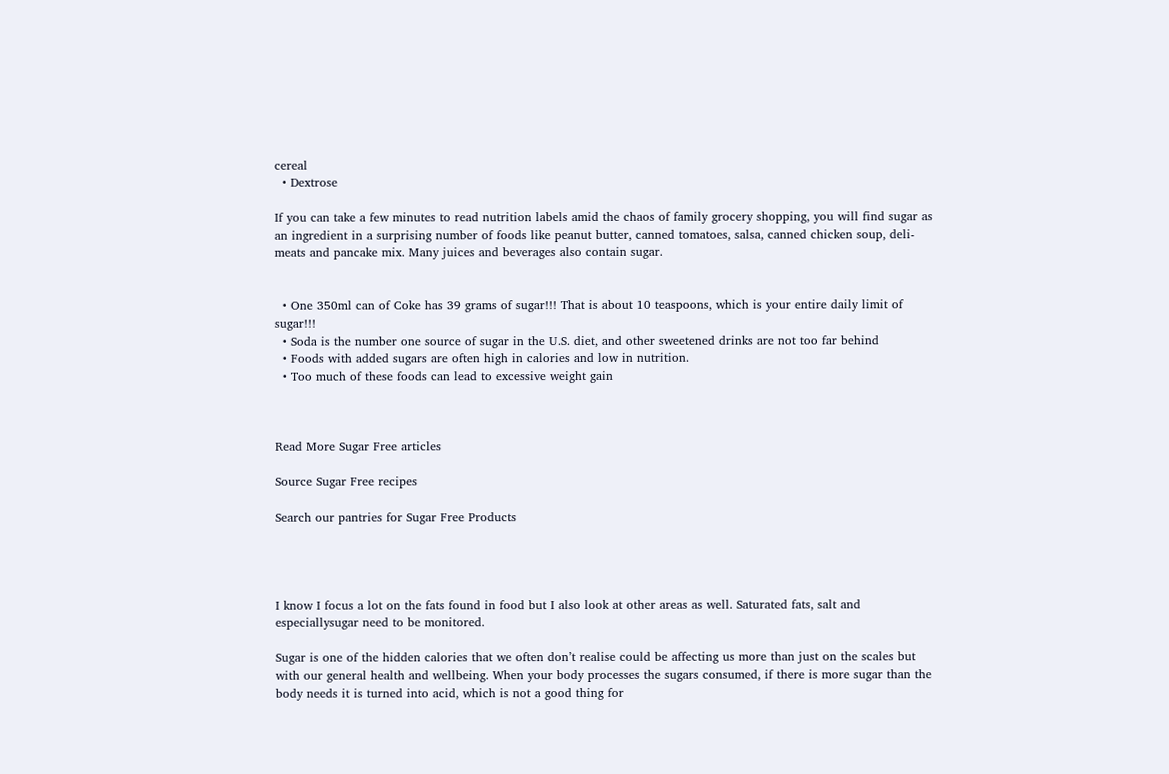cereal
  • Dextrose

If you can take a few minutes to read nutrition labels amid the chaos of family grocery shopping, you will find sugar as an ingredient in a surprising number of foods like peanut butter, canned tomatoes, salsa, canned chicken soup, deli-meats and pancake mix. Many juices and beverages also contain sugar.


  • One 350ml can of Coke has 39 grams of sugar!!! That is about 10 teaspoons, which is your entire daily limit of sugar!!!
  • Soda is the number one source of sugar in the U.S. diet, and other sweetened drinks are not too far behind
  • Foods with added sugars are often high in calories and low in nutrition.
  • Too much of these foods can lead to excessive weight gain



Read More Sugar Free articles

Source Sugar Free recipes

Search our pantries for Sugar Free Products




I know I focus a lot on the fats found in food but I also look at other areas as well. Saturated fats, salt and especiallysugar need to be monitored.

Sugar is one of the hidden calories that we often don’t realise could be affecting us more than just on the scales but with our general health and wellbeing. When your body processes the sugars consumed, if there is more sugar than the body needs it is turned into acid, which is not a good thing for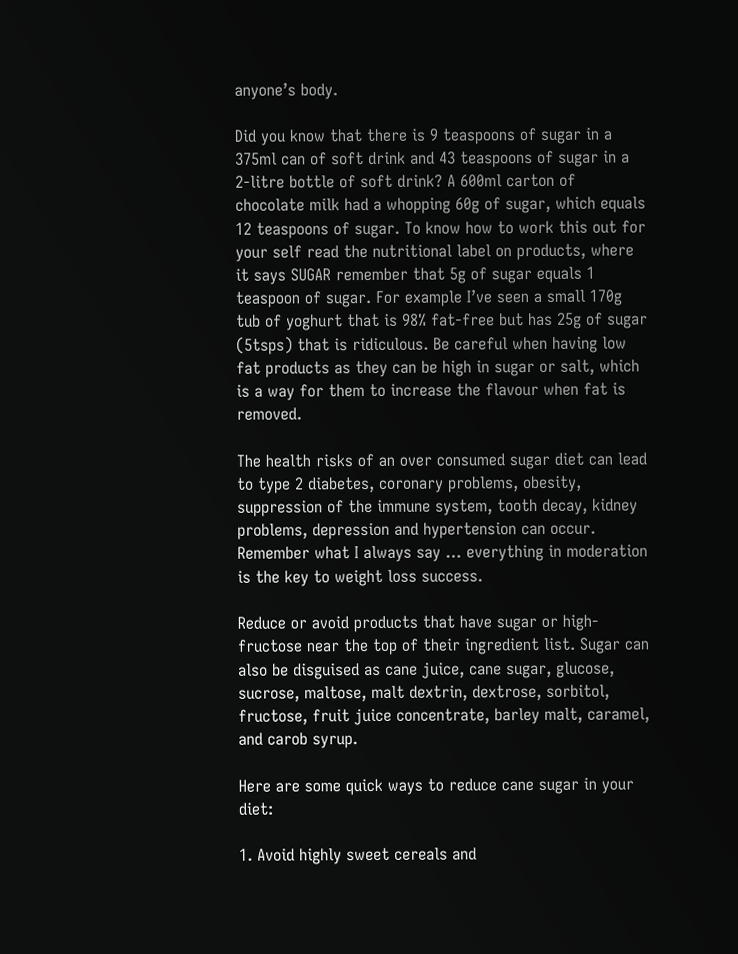anyone’s body.

Did you know that there is 9 teaspoons of sugar in a 375ml can of soft drink and 43 teaspoons of sugar in a 2-litre bottle of soft drink? A 600ml carton of chocolate milk had a whopping 60g of sugar, which equals 12 teaspoons of sugar. To know how to work this out for your self read the nutritional label on products, where it says SUGAR remember that 5g of sugar equals 1 teaspoon of sugar. For example I’ve seen a small 170g tub of yoghurt that is 98% fat-free but has 25g of sugar (5tsps) that is ridiculous. Be careful when having low fat products as they can be high in sugar or salt, which is a way for them to increase the flavour when fat is removed.

The health risks of an over consumed sugar diet can lead to type 2 diabetes, coronary problems, obesity, suppression of the immune system, tooth decay, kidney problems, depression and hypertension can occur. Remember what I always say … everything in moderation is the key to weight loss success.

Reduce or avoid products that have sugar or high-fructose near the top of their ingredient list. Sugar can also be disguised as cane juice, cane sugar, glucose, sucrose, maltose, malt dextrin, dextrose, sorbitol, fructose, fruit juice concentrate, barley malt, caramel, and carob syrup.

Here are some quick ways to reduce cane sugar in your diet:

1. Avoid highly sweet cereals and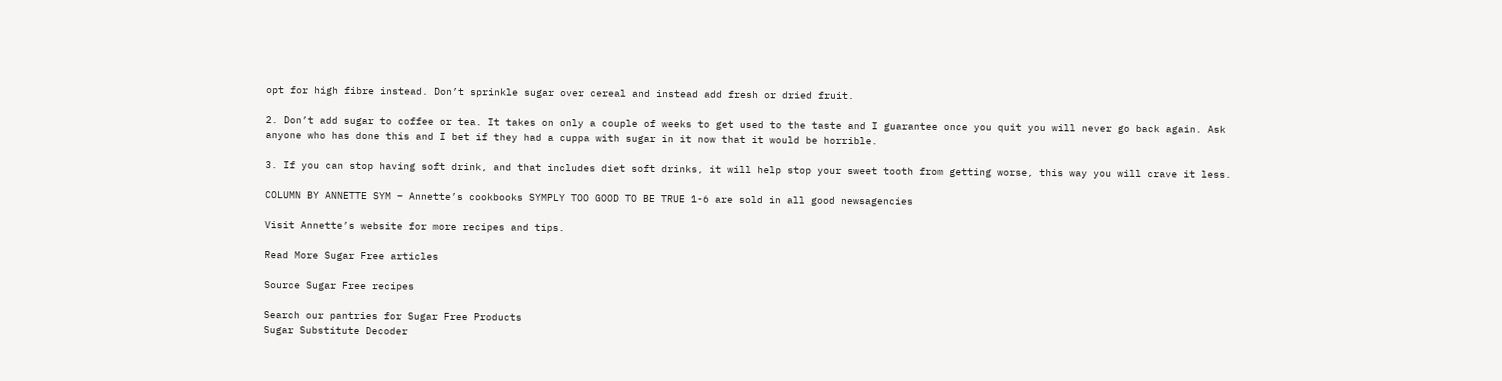opt for high fibre instead. Don’t sprinkle sugar over cereal and instead add fresh or dried fruit.

2. Don’t add sugar to coffee or tea. It takes on only a couple of weeks to get used to the taste and I guarantee once you quit you will never go back again. Ask anyone who has done this and I bet if they had a cuppa with sugar in it now that it would be horrible.

3. If you can stop having soft drink, and that includes diet soft drinks, it will help stop your sweet tooth from getting worse, this way you will crave it less.

COLUMN BY ANNETTE SYM – Annette’s cookbooks SYMPLY TOO GOOD TO BE TRUE 1-6 are sold in all good newsagencies

Visit Annette’s website for more recipes and tips.

Read More Sugar Free articles

Source Sugar Free recipes

Search our pantries for Sugar Free Products
Sugar Substitute Decoder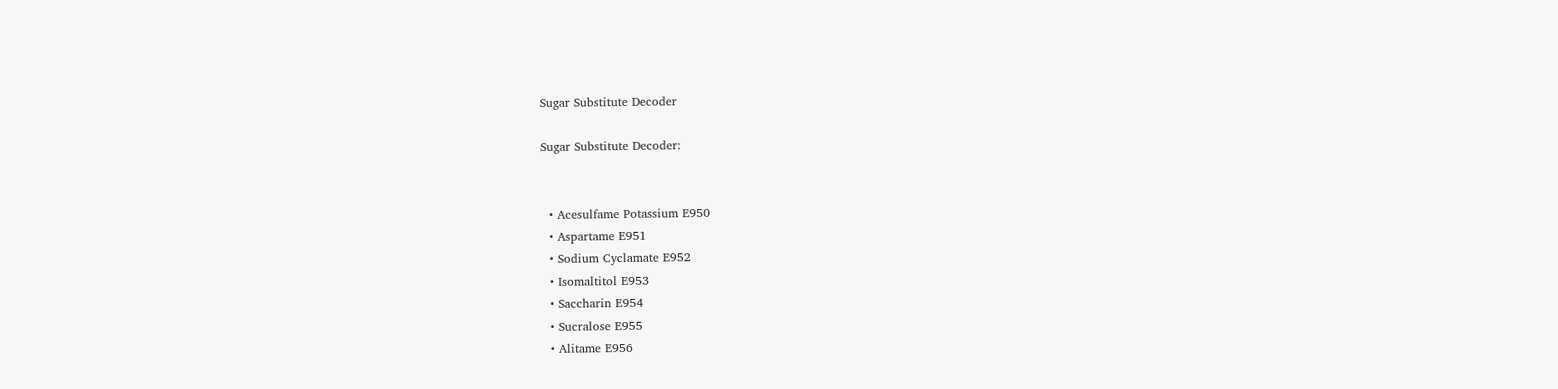Sugar Substitute Decoder

Sugar Substitute Decoder:


  • Acesulfame Potassium E950
  • Aspartame E951
  • Sodium Cyclamate E952
  • Isomaltitol E953
  • Saccharin E954
  • Sucralose E955
  • Alitame E956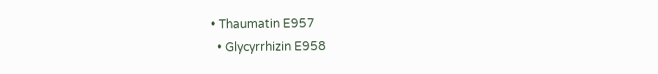• Thaumatin E957
  • Glycyrrhizin E958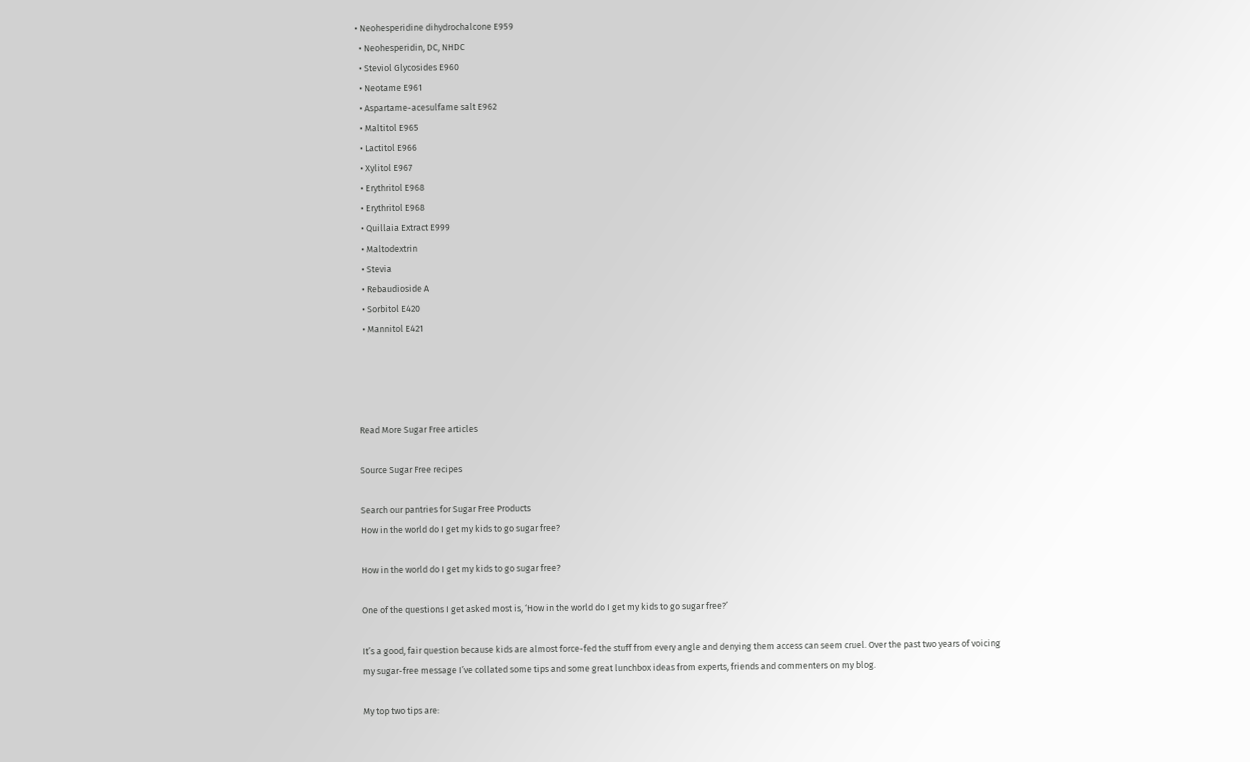• Neohesperidine dihydrochalcone E959
  • Neohesperidin, DC, NHDC
  • Steviol Glycosides E960
  • Neotame E961
  • Aspartame-acesulfame salt E962
  • Maltitol E965
  • Lactitol E966
  • Xylitol E967
  • Erythritol E968
  • Erythritol E968
  • Quillaia Extract E999
  • Maltodextrin
  • Stevia
  • Rebaudioside A
  • Sorbitol E420
  • Mannitol E421




Read More Sugar Free articles

Source Sugar Free recipes

Search our pantries for Sugar Free Products
How in the world do I get my kids to go sugar free?

How in the world do I get my kids to go sugar free?

One of the questions I get asked most is, ‘How in the world do I get my kids to go sugar free?’

It’s a good, fair question because kids are almost force-fed the stuff from every angle and denying them access can seem cruel. Over the past two years of voicing my sugar-free message I’ve collated some tips and some great lunchbox ideas from experts, friends and commenters on my blog.

My top two tips are: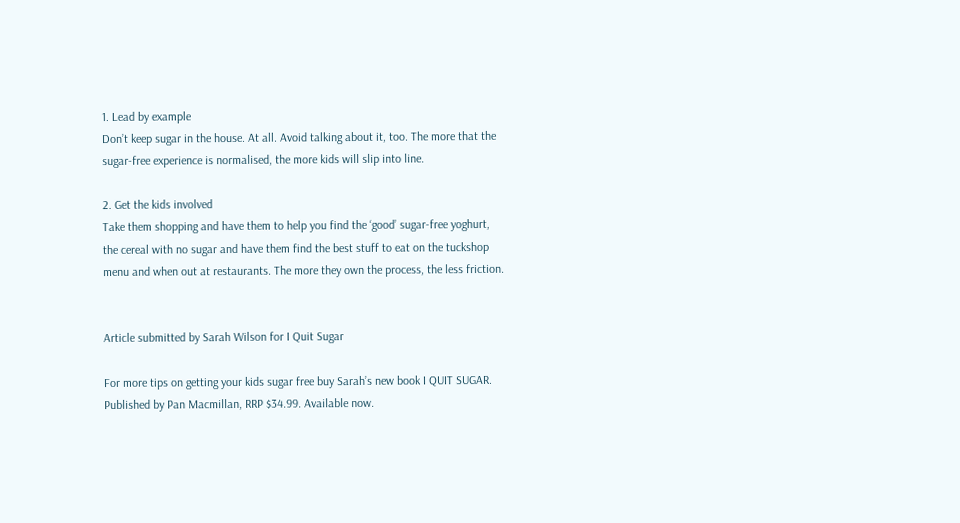1. Lead by example
Don’t keep sugar in the house. At all. Avoid talking about it, too. The more that the sugar-free experience is normalised, the more kids will slip into line.

2. Get the kids involved
Take them shopping and have them to help you find the ‘good’ sugar-free yoghurt, the cereal with no sugar and have them find the best stuff to eat on the tuckshop menu and when out at restaurants. The more they own the process, the less friction.


Article submitted by Sarah Wilson for I Quit Sugar

For more tips on getting your kids sugar free buy Sarah’s new book I QUIT SUGAR. Published by Pan Macmillan, RRP $34.99. Available now.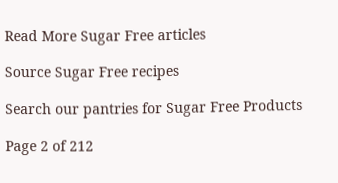Read More Sugar Free articles

Source Sugar Free recipes

Search our pantries for Sugar Free Products

Page 2 of 212